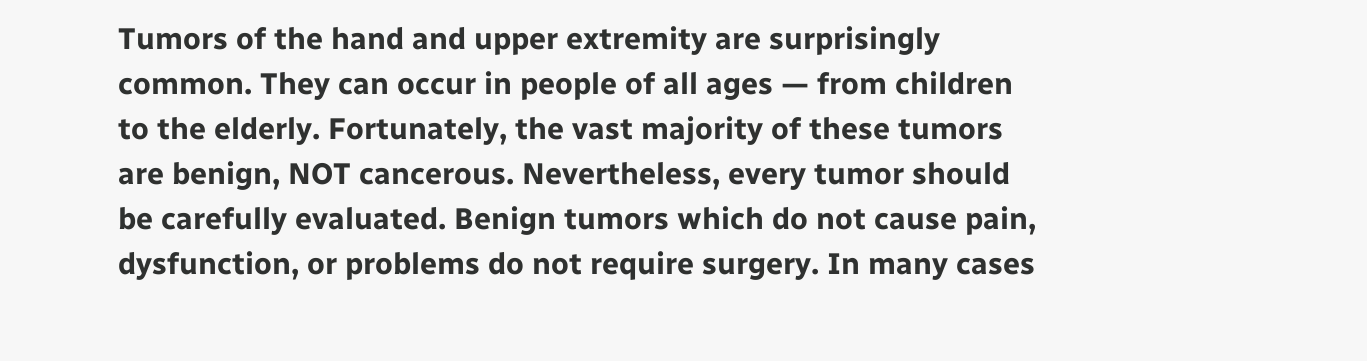Tumors of the hand and upper extremity are surprisingly common. They can occur in people of all ages — from children to the elderly. Fortunately, the vast majority of these tumors are benign, NOT cancerous. Nevertheless, every tumor should be carefully evaluated. Benign tumors which do not cause pain, dysfunction, or problems do not require surgery. In many cases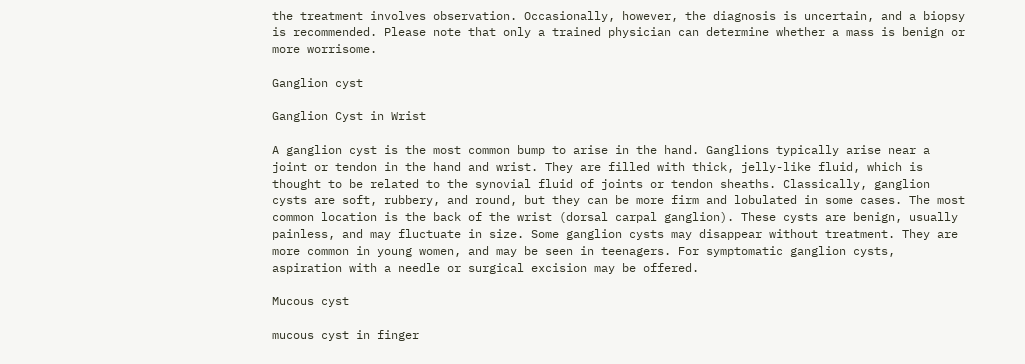the treatment involves observation. Occasionally, however, the diagnosis is uncertain, and a biopsy is recommended. Please note that only a trained physician can determine whether a mass is benign or more worrisome.

Ganglion cyst

Ganglion Cyst in Wrist

A ganglion cyst is the most common bump to arise in the hand. Ganglions typically arise near a joint or tendon in the hand and wrist. They are filled with thick, jelly-like fluid, which is thought to be related to the synovial fluid of joints or tendon sheaths. Classically, ganglion cysts are soft, rubbery, and round, but they can be more firm and lobulated in some cases. The most common location is the back of the wrist (dorsal carpal ganglion). These cysts are benign, usually painless, and may fluctuate in size. Some ganglion cysts may disappear without treatment. They are more common in young women, and may be seen in teenagers. For symptomatic ganglion cysts, aspiration with a needle or surgical excision may be offered.

Mucous cyst

mucous cyst in finger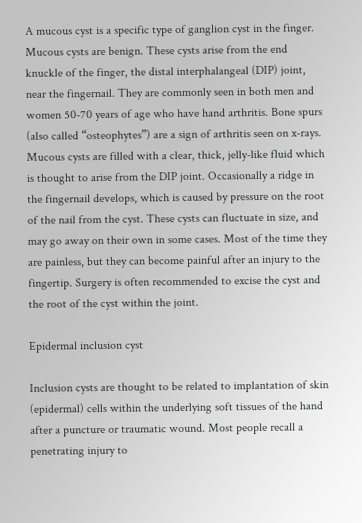A mucous cyst is a specific type of ganglion cyst in the finger. Mucous cysts are benign. These cysts arise from the end knuckle of the finger, the distal interphalangeal (DIP) joint, near the fingernail. They are commonly seen in both men and women 50-70 years of age who have hand arthritis. Bone spurs (also called “osteophytes”) are a sign of arthritis seen on x-rays. Mucous cysts are filled with a clear, thick, jelly-like fluid which is thought to arise from the DIP joint. Occasionally a ridge in the fingernail develops, which is caused by pressure on the root of the nail from the cyst. These cysts can fluctuate in size, and may go away on their own in some cases. Most of the time they are painless, but they can become painful after an injury to the fingertip. Surgery is often recommended to excise the cyst and the root of the cyst within the joint.

Epidermal inclusion cyst

Inclusion cysts are thought to be related to implantation of skin (epidermal) cells within the underlying soft tissues of the hand after a puncture or traumatic wound. Most people recall a penetrating injury to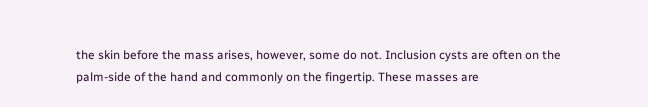the skin before the mass arises, however, some do not. Inclusion cysts are often on the palm-side of the hand and commonly on the fingertip. These masses are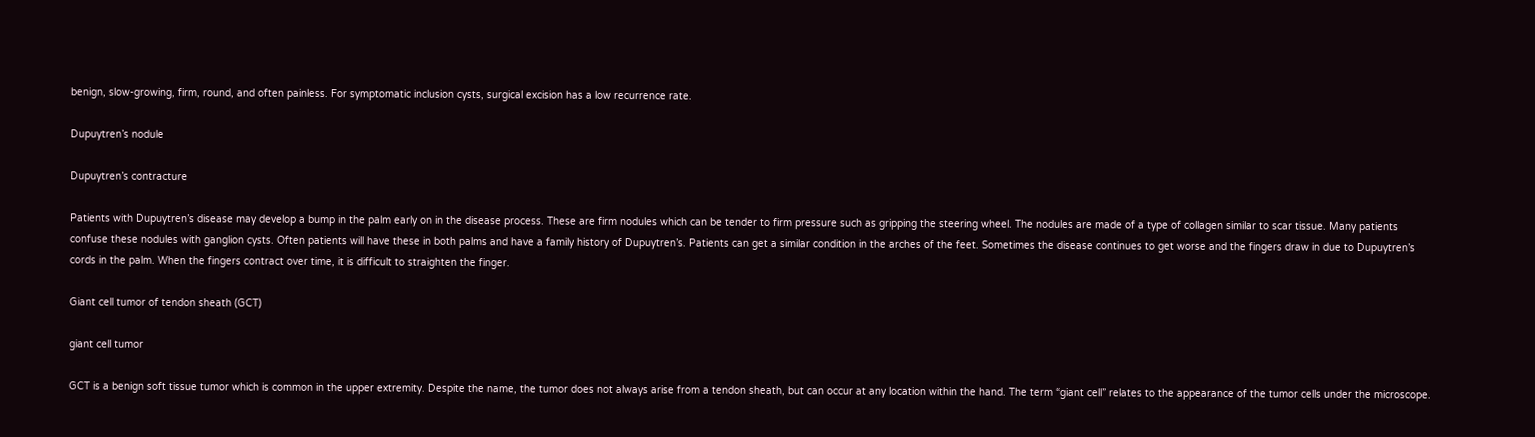benign, slow-growing, firm, round, and often painless. For symptomatic inclusion cysts, surgical excision has a low recurrence rate.

Dupuytren’s nodule

Dupuytren’s contracture

Patients with Dupuytren’s disease may develop a bump in the palm early on in the disease process. These are firm nodules which can be tender to firm pressure such as gripping the steering wheel. The nodules are made of a type of collagen similar to scar tissue. Many patients confuse these nodules with ganglion cysts. Often patients will have these in both palms and have a family history of Dupuytren’s. Patients can get a similar condition in the arches of the feet. Sometimes the disease continues to get worse and the fingers draw in due to Dupuytren’s cords in the palm. When the fingers contract over time, it is difficult to straighten the finger.

Giant cell tumor of tendon sheath (GCT)

giant cell tumor

GCT is a benign soft tissue tumor which is common in the upper extremity. Despite the name, the tumor does not always arise from a tendon sheath, but can occur at any location within the hand. The term “giant cell” relates to the appearance of the tumor cells under the microscope.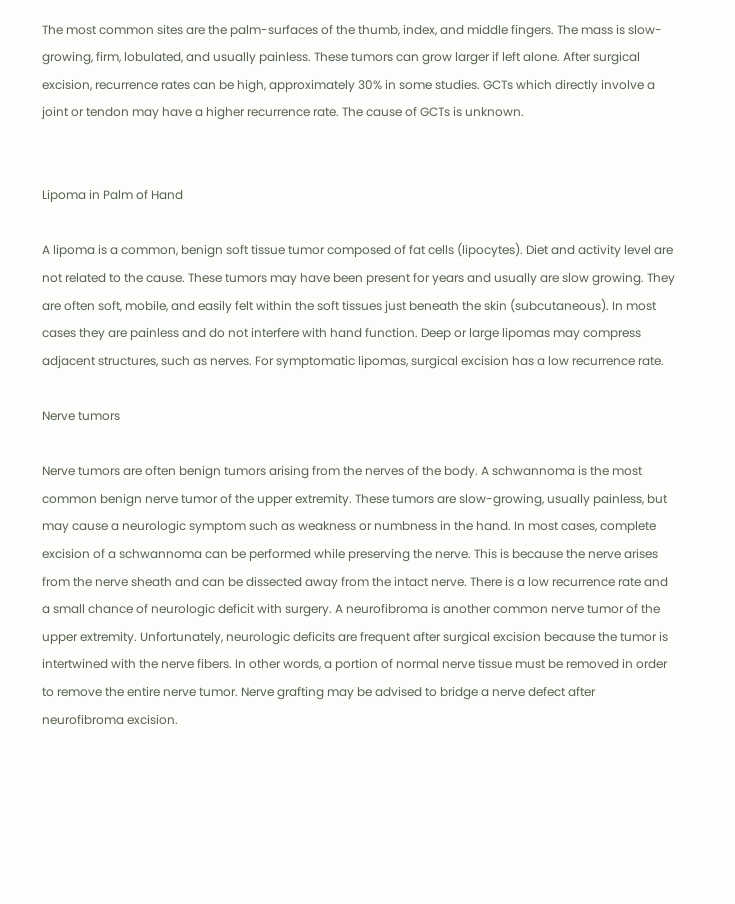The most common sites are the palm-surfaces of the thumb, index, and middle fingers. The mass is slow-growing, firm, lobulated, and usually painless. These tumors can grow larger if left alone. After surgical excision, recurrence rates can be high, approximately 30% in some studies. GCTs which directly involve a joint or tendon may have a higher recurrence rate. The cause of GCTs is unknown.


Lipoma in Palm of Hand

A lipoma is a common, benign soft tissue tumor composed of fat cells (lipocytes). Diet and activity level are not related to the cause. These tumors may have been present for years and usually are slow growing. They are often soft, mobile, and easily felt within the soft tissues just beneath the skin (subcutaneous). In most cases they are painless and do not interfere with hand function. Deep or large lipomas may compress adjacent structures, such as nerves. For symptomatic lipomas, surgical excision has a low recurrence rate.

Nerve tumors

Nerve tumors are often benign tumors arising from the nerves of the body. A schwannoma is the most common benign nerve tumor of the upper extremity. These tumors are slow-growing, usually painless, but may cause a neurologic symptom such as weakness or numbness in the hand. In most cases, complete excision of a schwannoma can be performed while preserving the nerve. This is because the nerve arises from the nerve sheath and can be dissected away from the intact nerve. There is a low recurrence rate and a small chance of neurologic deficit with surgery. A neurofibroma is another common nerve tumor of the upper extremity. Unfortunately, neurologic deficits are frequent after surgical excision because the tumor is intertwined with the nerve fibers. In other words, a portion of normal nerve tissue must be removed in order to remove the entire nerve tumor. Nerve grafting may be advised to bridge a nerve defect after neurofibroma excision.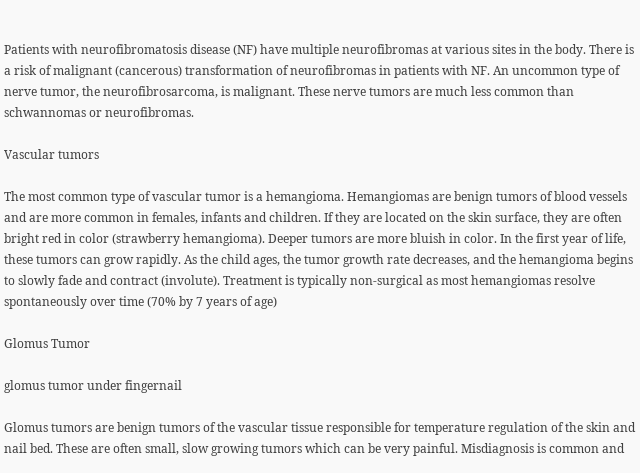Patients with neurofibromatosis disease (NF) have multiple neurofibromas at various sites in the body. There is a risk of malignant (cancerous) transformation of neurofibromas in patients with NF. An uncommon type of nerve tumor, the neurofibrosarcoma, is malignant. These nerve tumors are much less common than schwannomas or neurofibromas.

Vascular tumors

The most common type of vascular tumor is a hemangioma. Hemangiomas are benign tumors of blood vessels and are more common in females, infants and children. If they are located on the skin surface, they are often bright red in color (strawberry hemangioma). Deeper tumors are more bluish in color. In the first year of life, these tumors can grow rapidly. As the child ages, the tumor growth rate decreases, and the hemangioma begins to slowly fade and contract (involute). Treatment is typically non-surgical as most hemangiomas resolve spontaneously over time (70% by 7 years of age)

Glomus Tumor

glomus tumor under fingernail

Glomus tumors are benign tumors of the vascular tissue responsible for temperature regulation of the skin and nail bed. These are often small, slow growing tumors which can be very painful. Misdiagnosis is common and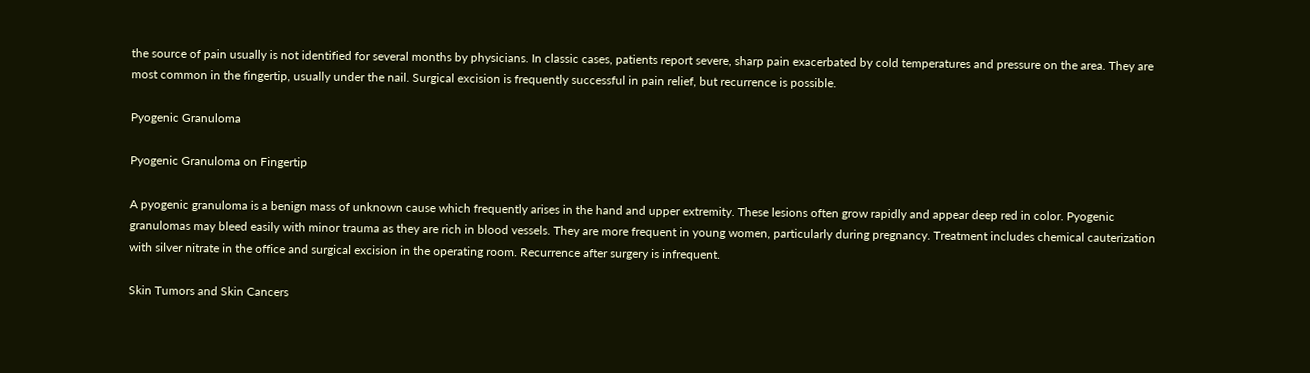the source of pain usually is not identified for several months by physicians. In classic cases, patients report severe, sharp pain exacerbated by cold temperatures and pressure on the area. They are most common in the fingertip, usually under the nail. Surgical excision is frequently successful in pain relief, but recurrence is possible.

Pyogenic Granuloma

Pyogenic Granuloma on Fingertip

A pyogenic granuloma is a benign mass of unknown cause which frequently arises in the hand and upper extremity. These lesions often grow rapidly and appear deep red in color. Pyogenic granulomas may bleed easily with minor trauma as they are rich in blood vessels. They are more frequent in young women, particularly during pregnancy. Treatment includes chemical cauterization with silver nitrate in the office and surgical excision in the operating room. Recurrence after surgery is infrequent.

Skin Tumors and Skin Cancers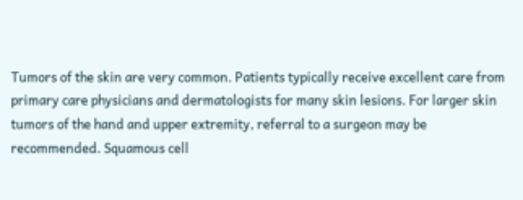Tumors of the skin are very common. Patients typically receive excellent care from primary care physicians and dermatologists for many skin lesions. For larger skin tumors of the hand and upper extremity, referral to a surgeon may be recommended. Squamous cell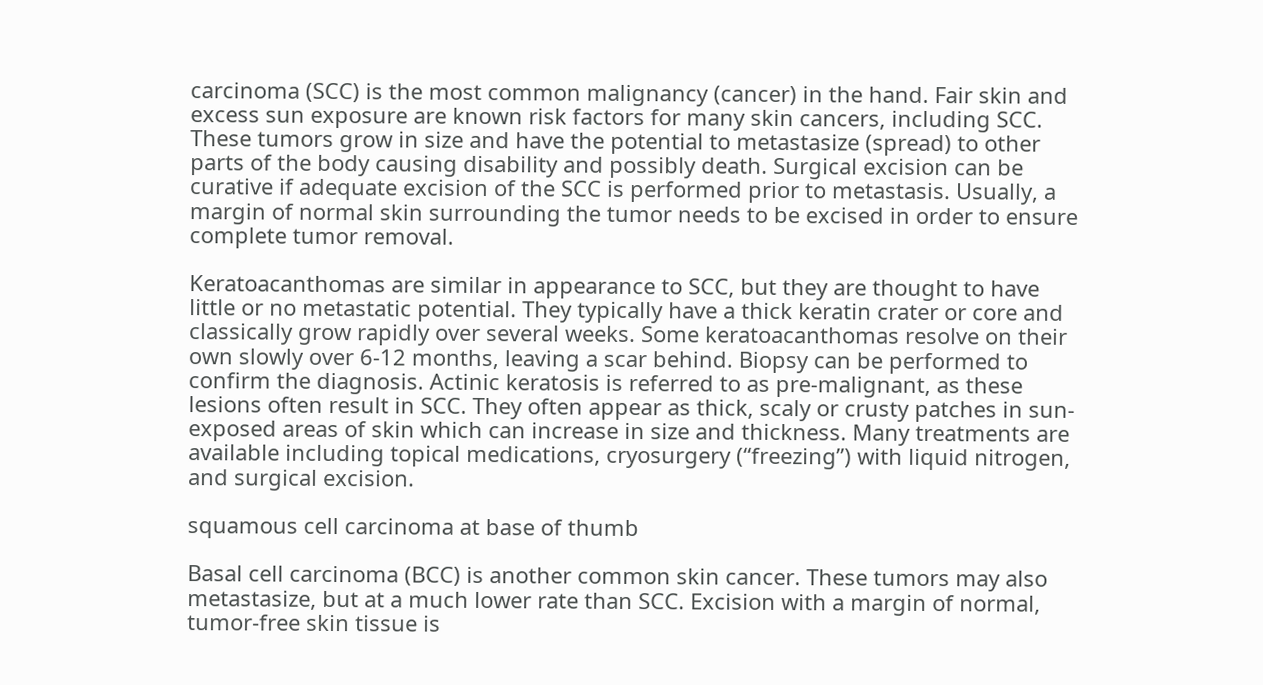carcinoma (SCC) is the most common malignancy (cancer) in the hand. Fair skin and excess sun exposure are known risk factors for many skin cancers, including SCC. These tumors grow in size and have the potential to metastasize (spread) to other parts of the body causing disability and possibly death. Surgical excision can be curative if adequate excision of the SCC is performed prior to metastasis. Usually, a margin of normal skin surrounding the tumor needs to be excised in order to ensure complete tumor removal.

Keratoacanthomas are similar in appearance to SCC, but they are thought to have little or no metastatic potential. They typically have a thick keratin crater or core and classically grow rapidly over several weeks. Some keratoacanthomas resolve on their own slowly over 6-12 months, leaving a scar behind. Biopsy can be performed to confirm the diagnosis. Actinic keratosis is referred to as pre-malignant, as these lesions often result in SCC. They often appear as thick, scaly or crusty patches in sun-exposed areas of skin which can increase in size and thickness. Many treatments are available including topical medications, cryosurgery (“freezing”) with liquid nitrogen, and surgical excision.

squamous cell carcinoma at base of thumb

Basal cell carcinoma (BCC) is another common skin cancer. These tumors may also metastasize, but at a much lower rate than SCC. Excision with a margin of normal, tumor-free skin tissue is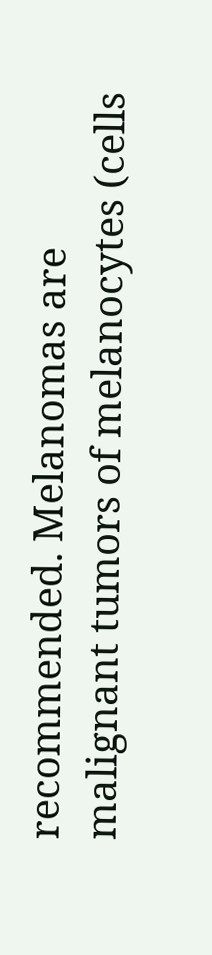recommended. Melanomas are malignant tumors of melanocytes (cells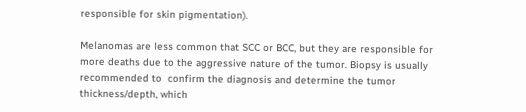responsible for skin pigmentation).

Melanomas are less common that SCC or BCC, but they are responsible for more deaths due to the aggressive nature of the tumor. Biopsy is usually recommended to  confirm the diagnosis and determine the tumor thickness/depth, which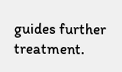guides further treatment.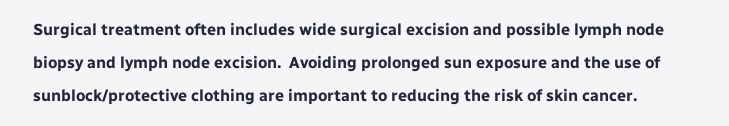Surgical treatment often includes wide surgical excision and possible lymph node biopsy and lymph node excision.  Avoiding prolonged sun exposure and the use of sunblock/protective clothing are important to reducing the risk of skin cancer.